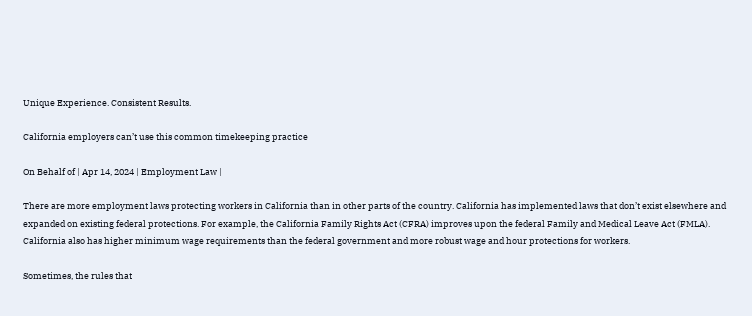Unique Experience. Consistent Results.

California employers can’t use this common timekeeping practice

On Behalf of | Apr 14, 2024 | Employment Law |

There are more employment laws protecting workers in California than in other parts of the country. California has implemented laws that don’t exist elsewhere and expanded on existing federal protections. For example, the California Family Rights Act (CFRA) improves upon the federal Family and Medical Leave Act (FMLA). California also has higher minimum wage requirements than the federal government and more robust wage and hour protections for workers.

Sometimes, the rules that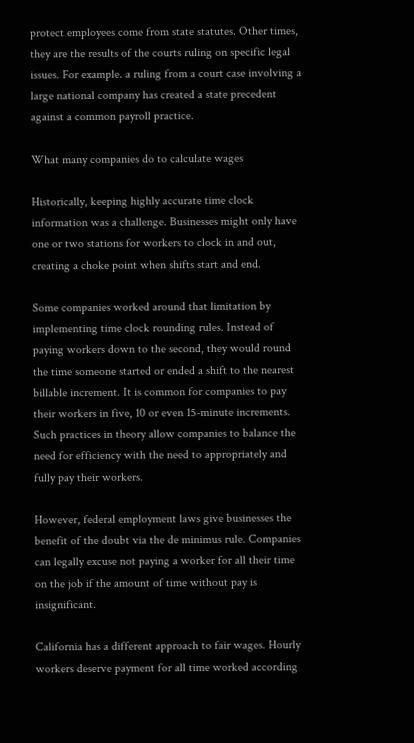protect employees come from state statutes. Other times, they are the results of the courts ruling on specific legal issues. For example. a ruling from a court case involving a large national company has created a state precedent against a common payroll practice.

What many companies do to calculate wages

Historically, keeping highly accurate time clock information was a challenge. Businesses might only have one or two stations for workers to clock in and out, creating a choke point when shifts start and end.

Some companies worked around that limitation by implementing time clock rounding rules. Instead of paying workers down to the second, they would round the time someone started or ended a shift to the nearest billable increment. It is common for companies to pay their workers in five, 10 or even 15-minute increments. Such practices in theory allow companies to balance the need for efficiency with the need to appropriately and fully pay their workers.

However, federal employment laws give businesses the benefit of the doubt via the de minimus rule. Companies can legally excuse not paying a worker for all their time on the job if the amount of time without pay is insignificant.

California has a different approach to fair wages. Hourly workers deserve payment for all time worked according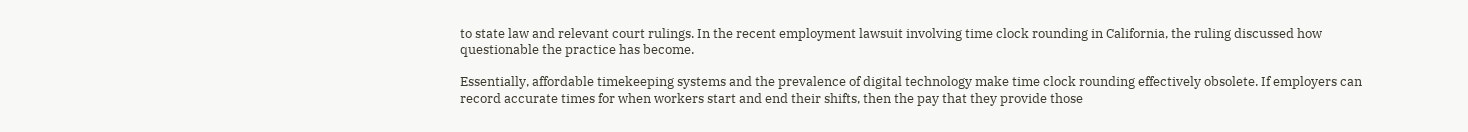to state law and relevant court rulings. In the recent employment lawsuit involving time clock rounding in California, the ruling discussed how questionable the practice has become.

Essentially, affordable timekeeping systems and the prevalence of digital technology make time clock rounding effectively obsolete. If employers can record accurate times for when workers start and end their shifts, then the pay that they provide those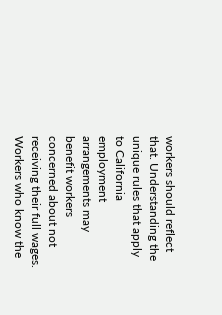workers should reflect that. Understanding the unique rules that apply to California employment arrangements may benefit workers concerned about not receiving their full wages. Workers who know the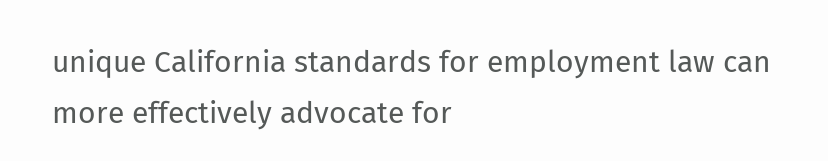unique California standards for employment law can more effectively advocate for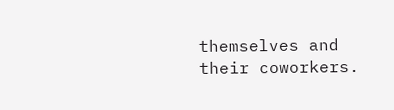themselves and their coworkers.